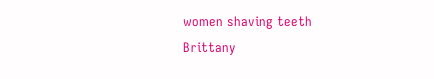women shaving teeth
Brittany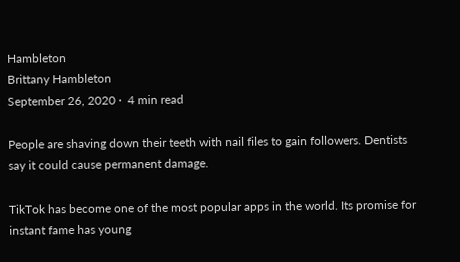Hambleton
Brittany Hambleton
September 26, 2020 ·  4 min read

People are shaving down their teeth with nail files to gain followers. Dentists say it could cause permanent damage.

TikTok has become one of the most popular apps in the world. Its promise for instant fame has young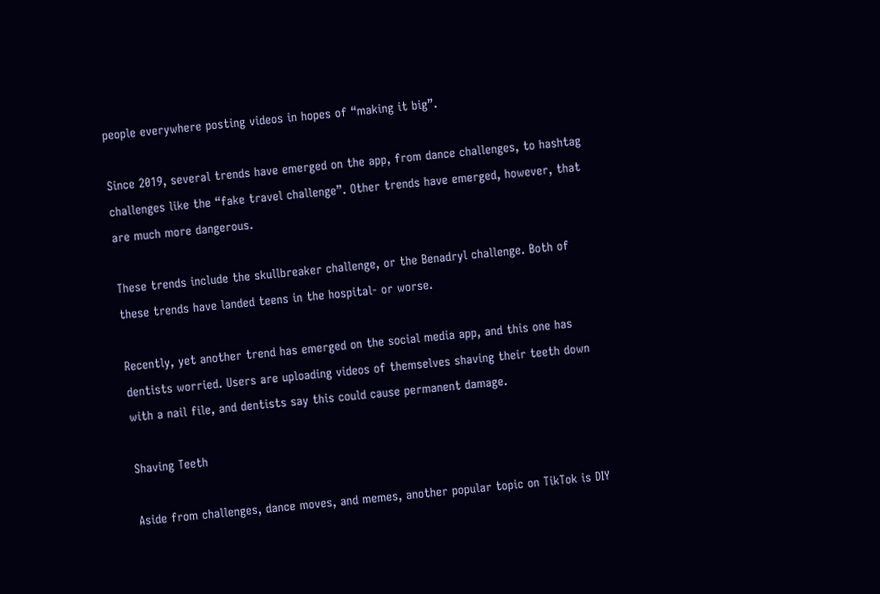people everywhere posting videos in hopes of “making it big”.

Since 2019, several trends have emerged on the app, from dance challenges, to hashtag challenges like the “fake travel challenge”. Other trends have emerged, however, that are much more dangerous.

These trends include the skullbreaker challenge, or the Benadryl challenge. Both of these trends have landed teens in the hospital- or worse.

Recently, yet another trend has emerged on the social media app, and this one has dentists worried. Users are uploading videos of themselves shaving their teeth down with a nail file, and dentists say this could cause permanent damage.

Shaving Teeth

Aside from challenges, dance moves, and memes, another popular topic on TikTok is DIY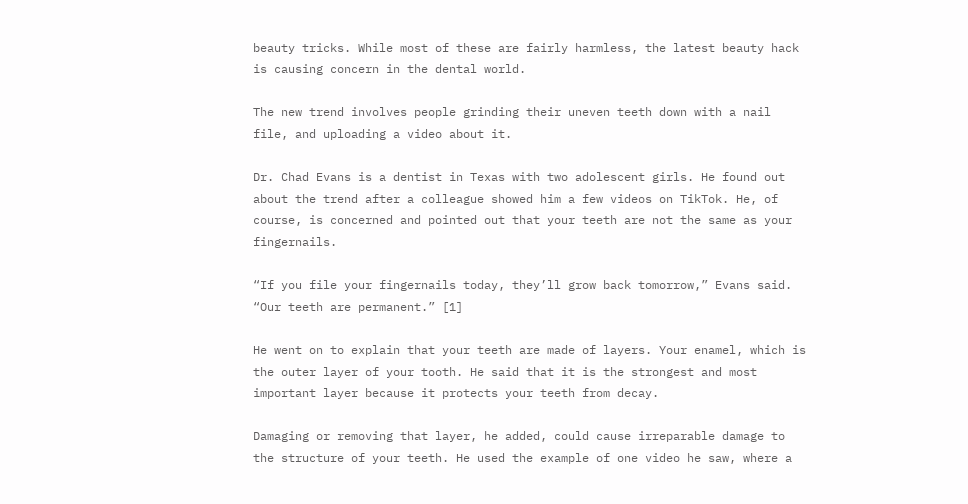beauty tricks. While most of these are fairly harmless, the latest beauty hack is causing concern in the dental world.

The new trend involves people grinding their uneven teeth down with a nail file, and uploading a video about it.

Dr. Chad Evans is a dentist in Texas with two adolescent girls. He found out about the trend after a colleague showed him a few videos on TikTok. He, of course, is concerned and pointed out that your teeth are not the same as your fingernails.

“If you file your fingernails today, they’ll grow back tomorrow,” Evans said. “Our teeth are permanent.” [1]

He went on to explain that your teeth are made of layers. Your enamel, which is the outer layer of your tooth. He said that it is the strongest and most important layer because it protects your teeth from decay.

Damaging or removing that layer, he added, could cause irreparable damage to the structure of your teeth. He used the example of one video he saw, where a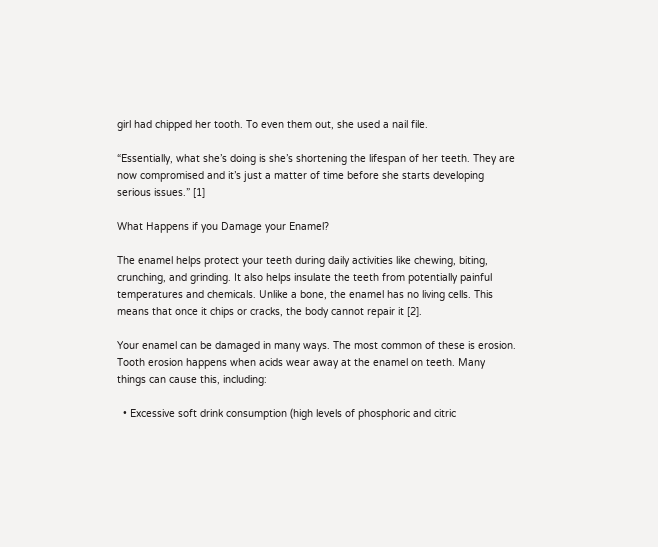girl had chipped her tooth. To even them out, she used a nail file.

“Essentially, what she’s doing is she’s shortening the lifespan of her teeth. They are now compromised and it’s just a matter of time before she starts developing serious issues.” [1]

What Happens if you Damage your Enamel?

The enamel helps protect your teeth during daily activities like chewing, biting, crunching, and grinding. It also helps insulate the teeth from potentially painful temperatures and chemicals. Unlike a bone, the enamel has no living cells. This means that once it chips or cracks, the body cannot repair it [2].

Your enamel can be damaged in many ways. The most common of these is erosion. Tooth erosion happens when acids wear away at the enamel on teeth. Many things can cause this, including:

  • Excessive soft drink consumption (high levels of phosphoric and citric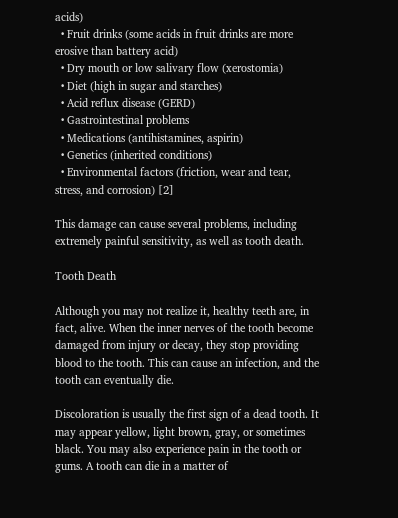acids)
  • Fruit drinks (some acids in fruit drinks are more erosive than battery acid)
  • Dry mouth or low salivary flow (xerostomia)
  • Diet (high in sugar and starches)
  • Acid reflux disease (GERD)
  • Gastrointestinal problems
  • Medications (antihistamines, aspirin)
  • Genetics (inherited conditions)
  • Environmental factors (friction, wear and tear, stress, and corrosion) [2]

This damage can cause several problems, including extremely painful sensitivity, as well as tooth death.

Tooth Death

Although you may not realize it, healthy teeth are, in fact, alive. When the inner nerves of the tooth become damaged from injury or decay, they stop providing blood to the tooth. This can cause an infection, and the tooth can eventually die.

Discoloration is usually the first sign of a dead tooth. It may appear yellow, light brown, gray, or sometimes black. You may also experience pain in the tooth or gums. A tooth can die in a matter of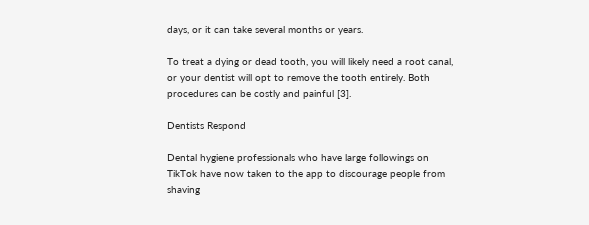days, or it can take several months or years.

To treat a dying or dead tooth, you will likely need a root canal, or your dentist will opt to remove the tooth entirely. Both procedures can be costly and painful [3].

Dentists Respond

Dental hygiene professionals who have large followings on TikTok have now taken to the app to discourage people from shaving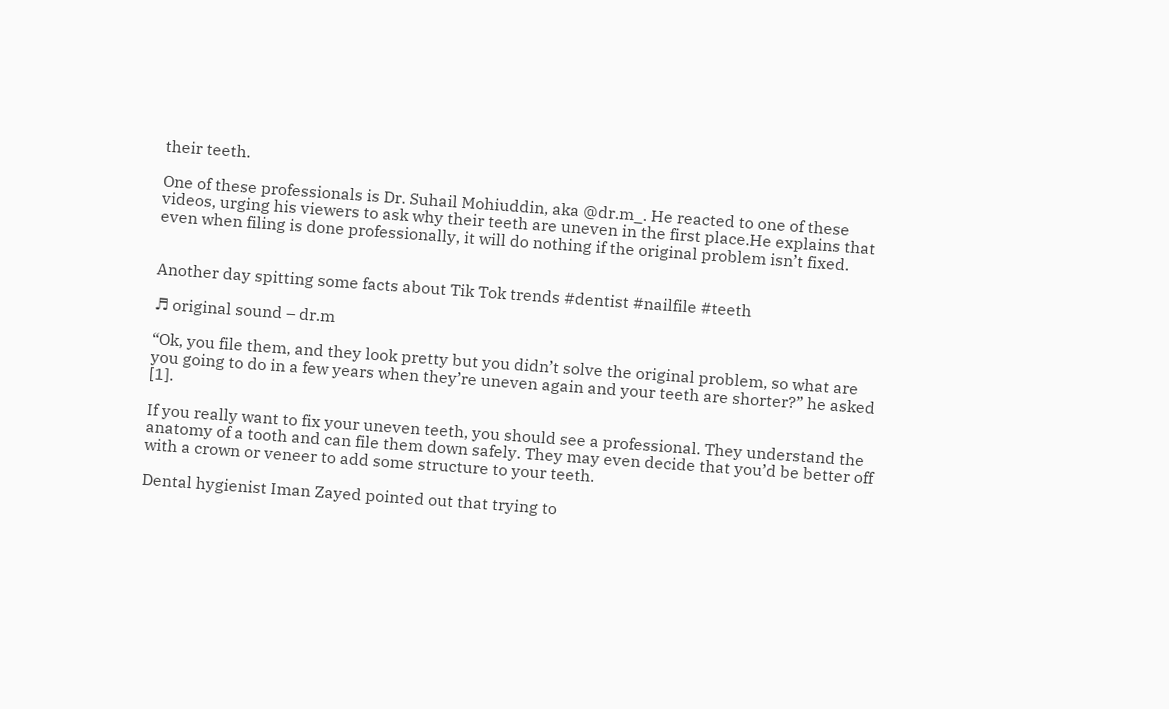their teeth.

One of these professionals is Dr. Suhail Mohiuddin, aka @dr.m_. He reacted to one of these videos, urging his viewers to ask why their teeth are uneven in the first place.He explains that even when filing is done professionally, it will do nothing if the original problem isn’t fixed.


Another day spitting some facts about Tik Tok trends #dentist #nailfile #teeth

♬ original sound – dr.m

“Ok, you file them, and they look pretty but you didn’t solve the original problem, so what are you going to do in a few years when they’re uneven again and your teeth are shorter?” he asked [1].

If you really want to fix your uneven teeth, you should see a professional. They understand the anatomy of a tooth and can file them down safely. They may even decide that you’d be better off with a crown or veneer to add some structure to your teeth.

Dental hygienist Iman Zayed pointed out that trying to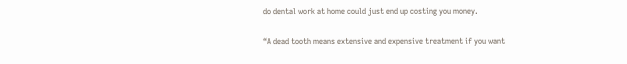do dental work at home could just end up costing you money.

“A dead tooth means extensive and expensive treatment if you want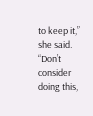to keep it,” she said. “Don’t consider doing this,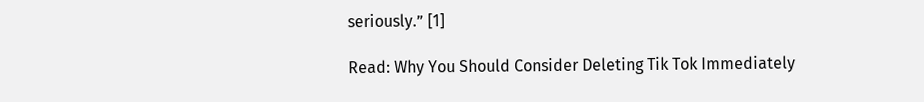seriously.” [1]

Read: Why You Should Consider Deleting Tik Tok Immediately